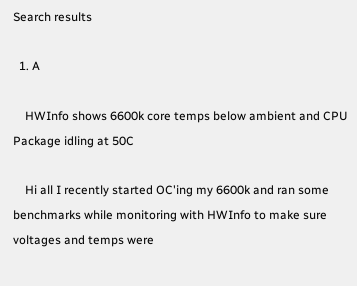Search results

  1. A

    HWInfo shows 6600k core temps below ambient and CPU Package idling at 50C

    Hi all I recently started OC'ing my 6600k and ran some benchmarks while monitoring with HWInfo to make sure voltages and temps were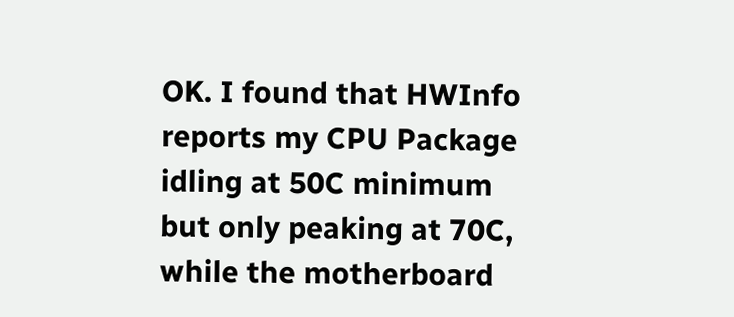OK. I found that HWInfo reports my CPU Package idling at 50C minimum but only peaking at 70C, while the motherboard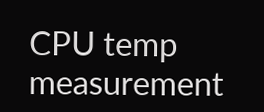CPU temp measurement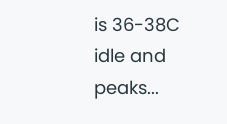is 36-38C idle and peaks...